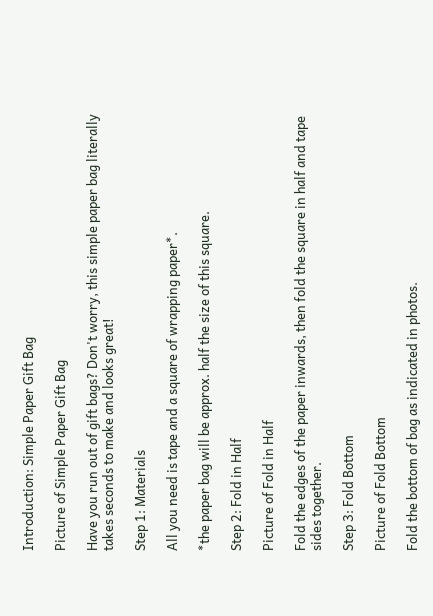Introduction: Simple Paper Gift Bag

Picture of Simple Paper Gift Bag

Have you run out of gift bags? Don't worry, this simple paper bag literally takes seconds to make and looks great!

Step 1: Materials

All you need is tape and a square of wrapping paper*.

*the paper bag will be approx. half the size of this square.

Step 2: Fold in Half

Picture of Fold in Half

Fold the edges of the paper inwards, then fold the square in half and tape sides together.

Step 3: Fold Bottom

Picture of Fold Bottom

Fold the bottom of bag as indicated in photos.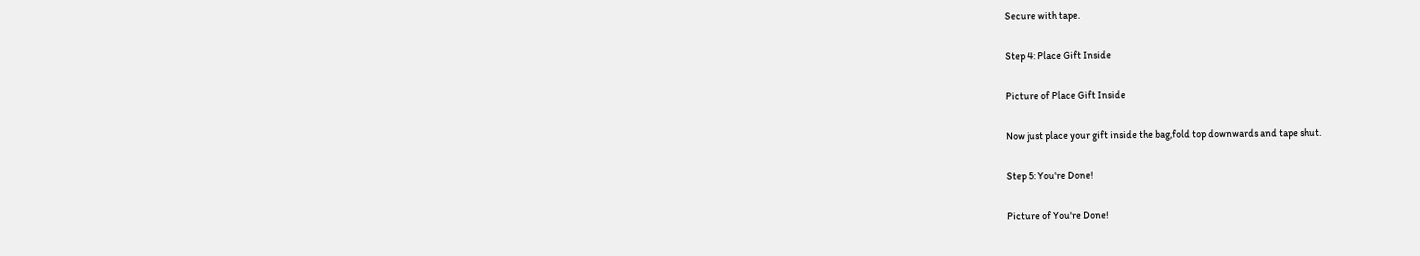Secure with tape.

Step 4: Place Gift Inside

Picture of Place Gift Inside

Now just place your gift inside the bag,fold top downwards and tape shut.

Step 5: You're Done!

Picture of You're Done!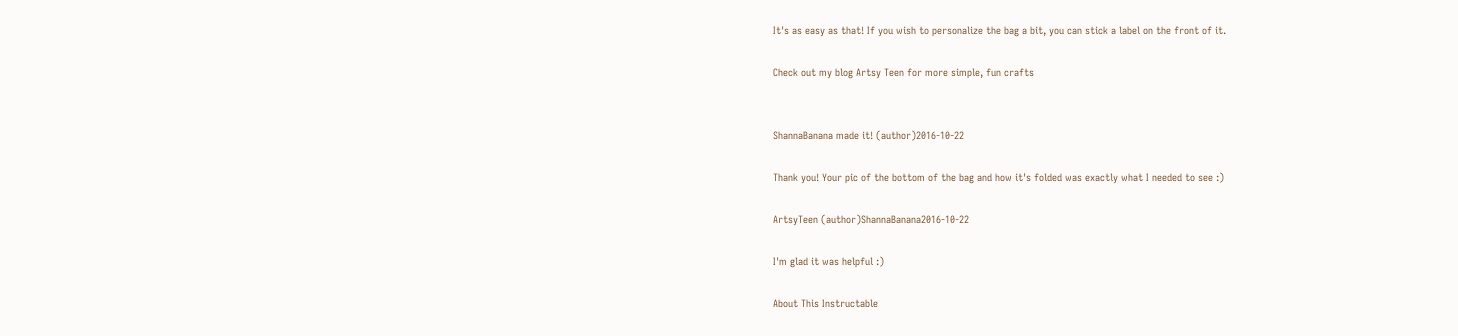It's as easy as that! If you wish to personalize the bag a bit, you can stick a label on the front of it.

Check out my blog Artsy Teen for more simple, fun crafts


ShannaBanana made it! (author)2016-10-22

Thank you! Your pic of the bottom of the bag and how it's folded was exactly what I needed to see :)

ArtsyTeen (author)ShannaBanana2016-10-22

I'm glad it was helpful :)

About This Instructable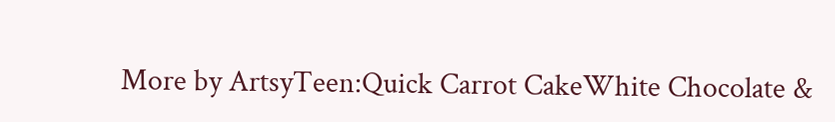More by ArtsyTeen:Quick Carrot CakeWhite Chocolate &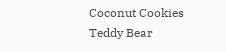Coconut Cookies Teddy Bear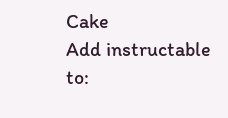Cake
Add instructable to: